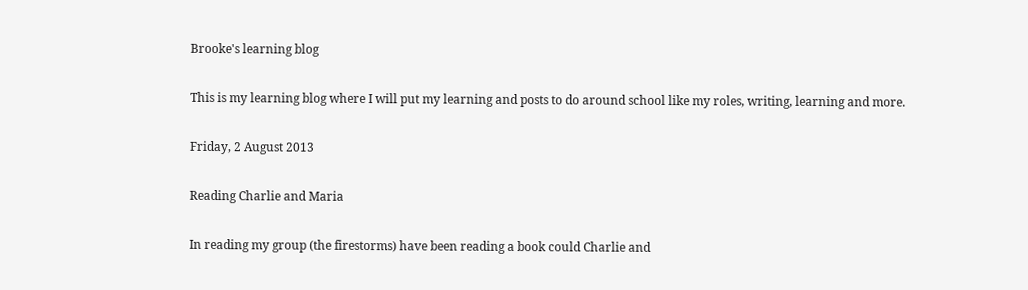Brooke's learning blog

This is my learning blog where I will put my learning and posts to do around school like my roles, writing, learning and more.

Friday, 2 August 2013

Reading Charlie and Maria

In reading my group (the firestorms) have been reading a book could Charlie and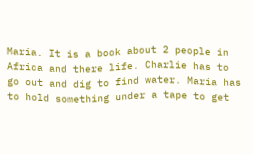Maria. It is a book about 2 people in Africa and there life. Charlie has to go out and dig to find water. Maria has to hold something under a tape to get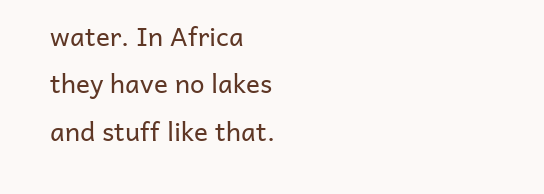water. In Africa they have no lakes and stuff like that.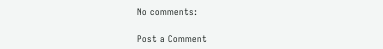No comments:

Post a Comment